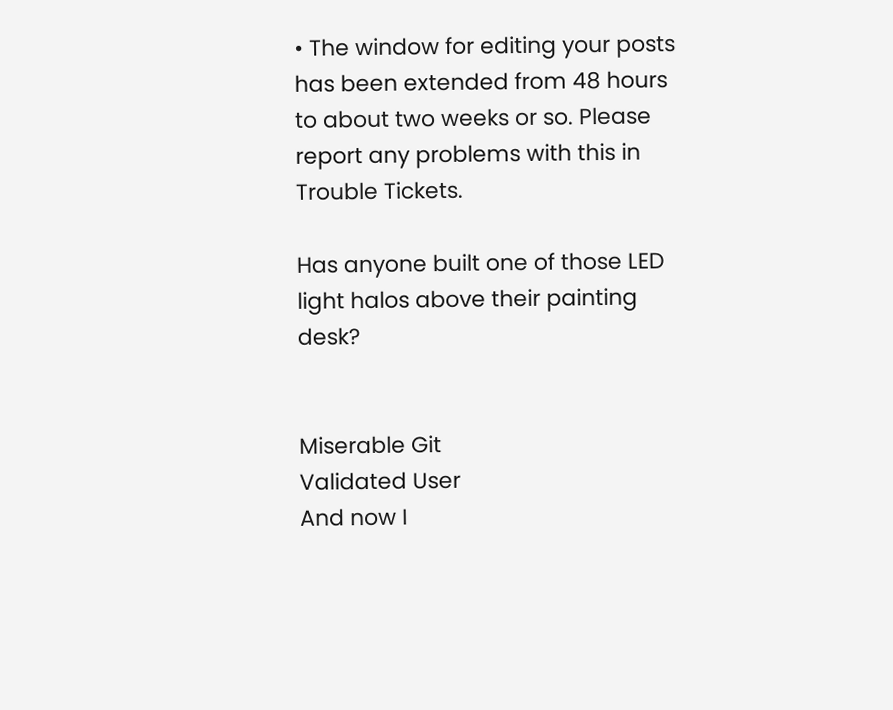• The window for editing your posts has been extended from 48 hours to about two weeks or so. Please report any problems with this in Trouble Tickets.

Has anyone built one of those LED light halos above their painting desk?


Miserable Git
Validated User
And now I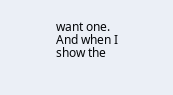want one. And when I show the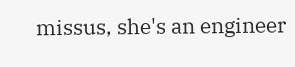missus, she's an engineer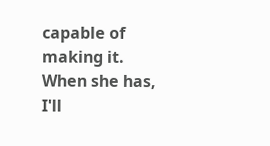capable of making it. When she has, I'll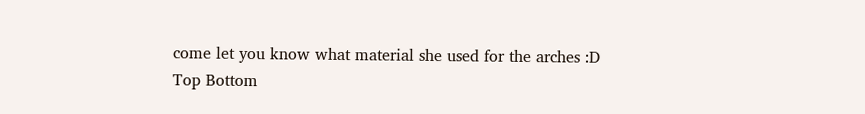come let you know what material she used for the arches :D
Top Bottom